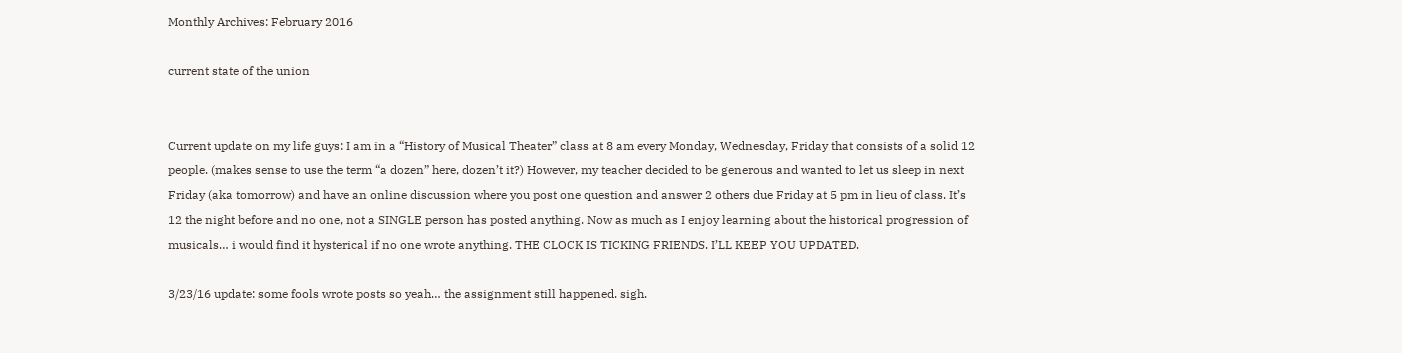Monthly Archives: February 2016

current state of the union


Current update on my life guys: I am in a “History of Musical Theater” class at 8 am every Monday, Wednesday, Friday that consists of a solid 12 people. (makes sense to use the term “a dozen” here, dozen’t it?) However, my teacher decided to be generous and wanted to let us sleep in next Friday (aka tomorrow) and have an online discussion where you post one question and answer 2 others due Friday at 5 pm in lieu of class. It’s 12 the night before and no one, not a SINGLE person has posted anything. Now as much as I enjoy learning about the historical progression of musicals… i would find it hysterical if no one wrote anything. THE CLOCK IS TICKING FRIENDS. I’LL KEEP YOU UPDATED.

3/23/16 update: some fools wrote posts so yeah… the assignment still happened. sigh.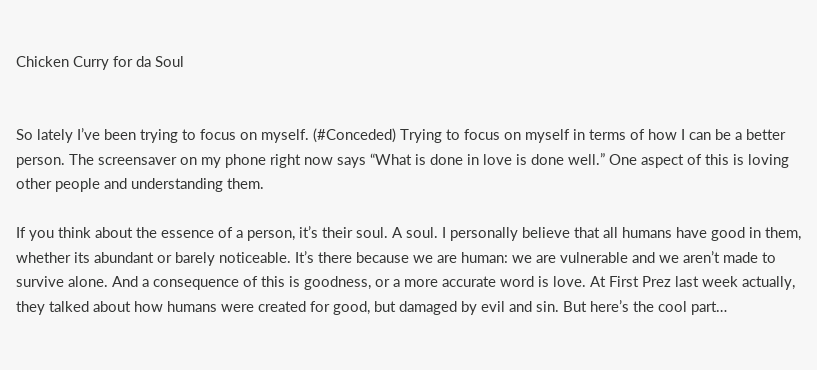Chicken Curry for da Soul


So lately I’ve been trying to focus on myself. (#Conceded) Trying to focus on myself in terms of how I can be a better person. The screensaver on my phone right now says “What is done in love is done well.” One aspect of this is loving other people and understanding them.

If you think about the essence of a person, it’s their soul. A soul. I personally believe that all humans have good in them, whether its abundant or barely noticeable. It’s there because we are human: we are vulnerable and we aren’t made to survive alone. And a consequence of this is goodness, or a more accurate word is love. At First Prez last week actually, they talked about how humans were created for good, but damaged by evil and sin. But here’s the cool part…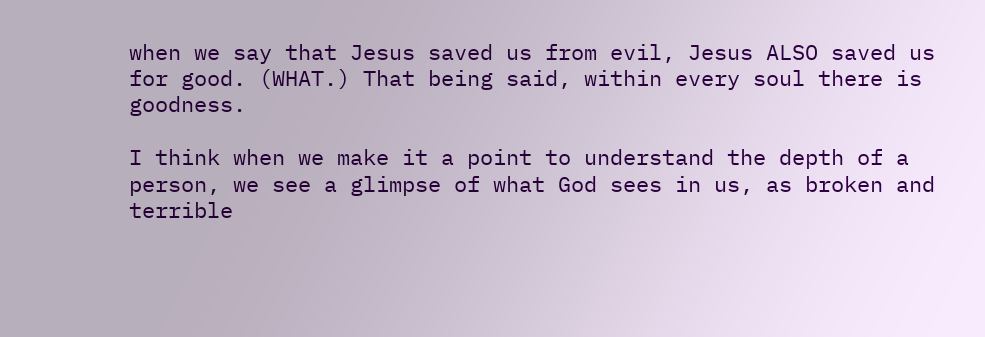when we say that Jesus saved us from evil, Jesus ALSO saved us for good. (WHAT.) That being said, within every soul there is goodness.

I think when we make it a point to understand the depth of a person, we see a glimpse of what God sees in us, as broken and terrible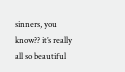sinners, you know?? it’s really all so beautiful